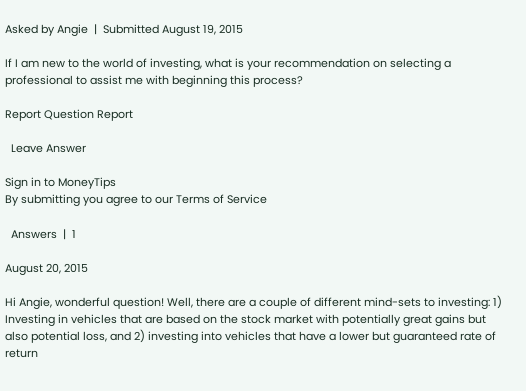Asked by Angie  |  Submitted August 19, 2015

If I am new to the world of investing, what is your recommendation on selecting a professional to assist me with beginning this process?

Report Question Report

  Leave Answer

Sign in to MoneyTips
By submitting you agree to our Terms of Service

  Answers  |  1

August 20, 2015

Hi Angie, wonderful question! Well, there are a couple of different mind-sets to investing: 1) Investing in vehicles that are based on the stock market with potentially great gains but also potential loss, and 2) investing into vehicles that have a lower but guaranteed rate of return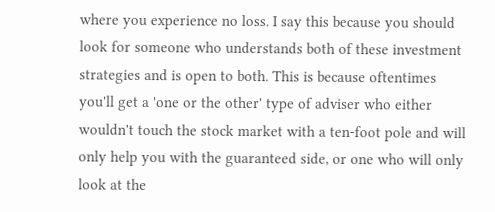where you experience no loss. I say this because you should look for someone who understands both of these investment strategies and is open to both. This is because oftentimes you'll get a 'one or the other' type of adviser who either wouldn't touch the stock market with a ten-foot pole and will only help you with the guaranteed side, or one who will only look at the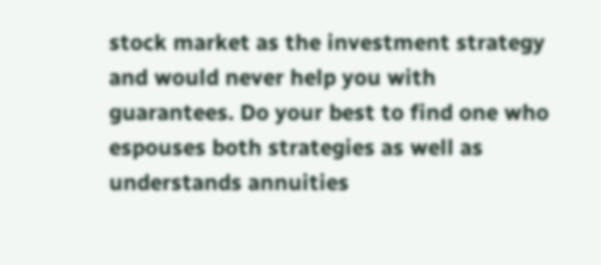stock market as the investment strategy and would never help you with guarantees. Do your best to find one who espouses both strategies as well as understands annuities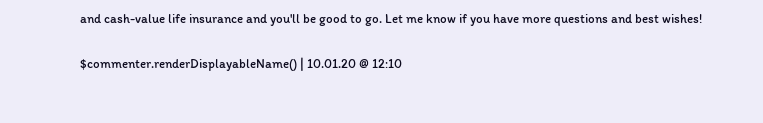and cash-value life insurance and you'll be good to go. Let me know if you have more questions and best wishes!

$commenter.renderDisplayableName() | 10.01.20 @ 12:10